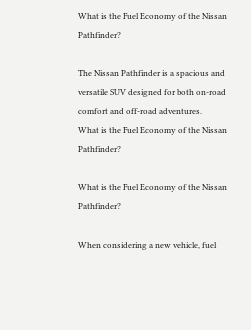What is the Fuel Economy of the Nissan Pathfinder?

The Nissan Pathfinder is a spacious and versatile SUV designed for both on-road comfort and off-road adventures.
What is the Fuel Economy of the Nissan Pathfinder?

What is the Fuel Economy of the Nissan Pathfinder?

When considering a new vehicle, fuel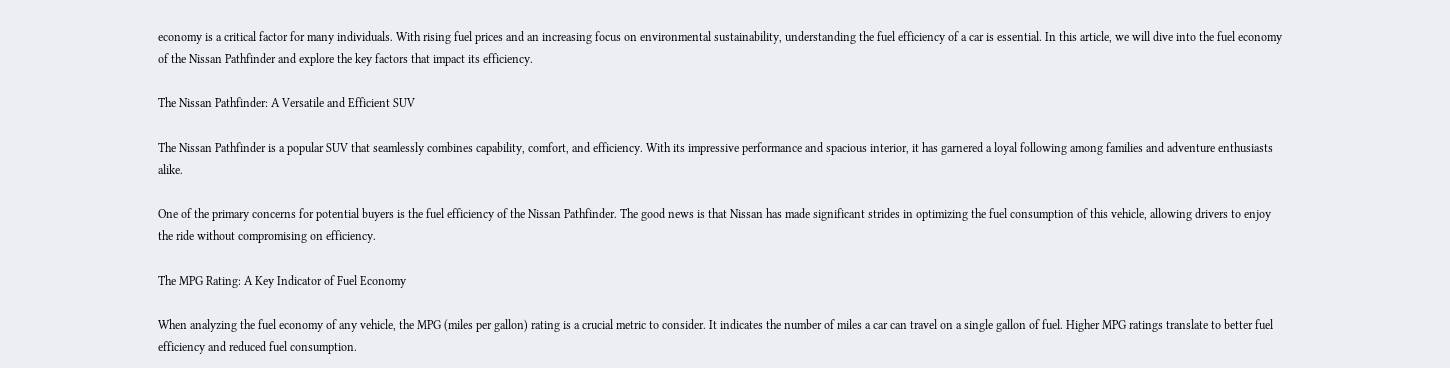economy is a critical factor for many individuals. With rising fuel prices and an increasing focus on environmental sustainability, understanding the fuel efficiency of a car is essential. In this article, we will dive into the fuel economy of the Nissan Pathfinder and explore the key factors that impact its efficiency.

The Nissan Pathfinder: A Versatile and Efficient SUV

The Nissan Pathfinder is a popular SUV that seamlessly combines capability, comfort, and efficiency. With its impressive performance and spacious interior, it has garnered a loyal following among families and adventure enthusiasts alike.

One of the primary concerns for potential buyers is the fuel efficiency of the Nissan Pathfinder. The good news is that Nissan has made significant strides in optimizing the fuel consumption of this vehicle, allowing drivers to enjoy the ride without compromising on efficiency.

The MPG Rating: A Key Indicator of Fuel Economy

When analyzing the fuel economy of any vehicle, the MPG (miles per gallon) rating is a crucial metric to consider. It indicates the number of miles a car can travel on a single gallon of fuel. Higher MPG ratings translate to better fuel efficiency and reduced fuel consumption.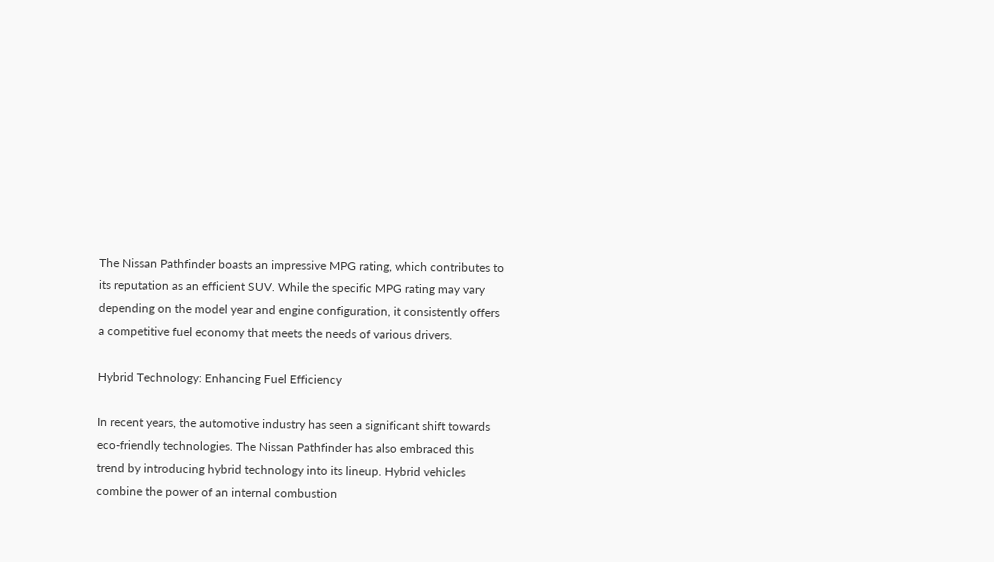The Nissan Pathfinder boasts an impressive MPG rating, which contributes to its reputation as an efficient SUV. While the specific MPG rating may vary depending on the model year and engine configuration, it consistently offers a competitive fuel economy that meets the needs of various drivers.

Hybrid Technology: Enhancing Fuel Efficiency

In recent years, the automotive industry has seen a significant shift towards eco-friendly technologies. The Nissan Pathfinder has also embraced this trend by introducing hybrid technology into its lineup. Hybrid vehicles combine the power of an internal combustion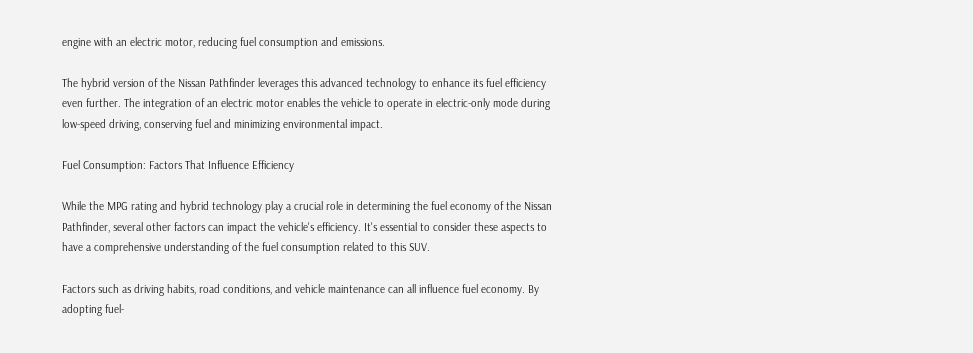engine with an electric motor, reducing fuel consumption and emissions.

The hybrid version of the Nissan Pathfinder leverages this advanced technology to enhance its fuel efficiency even further. The integration of an electric motor enables the vehicle to operate in electric-only mode during low-speed driving, conserving fuel and minimizing environmental impact.

Fuel Consumption: Factors That Influence Efficiency

While the MPG rating and hybrid technology play a crucial role in determining the fuel economy of the Nissan Pathfinder, several other factors can impact the vehicle's efficiency. It's essential to consider these aspects to have a comprehensive understanding of the fuel consumption related to this SUV.

Factors such as driving habits, road conditions, and vehicle maintenance can all influence fuel economy. By adopting fuel-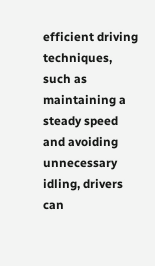efficient driving techniques, such as maintaining a steady speed and avoiding unnecessary idling, drivers can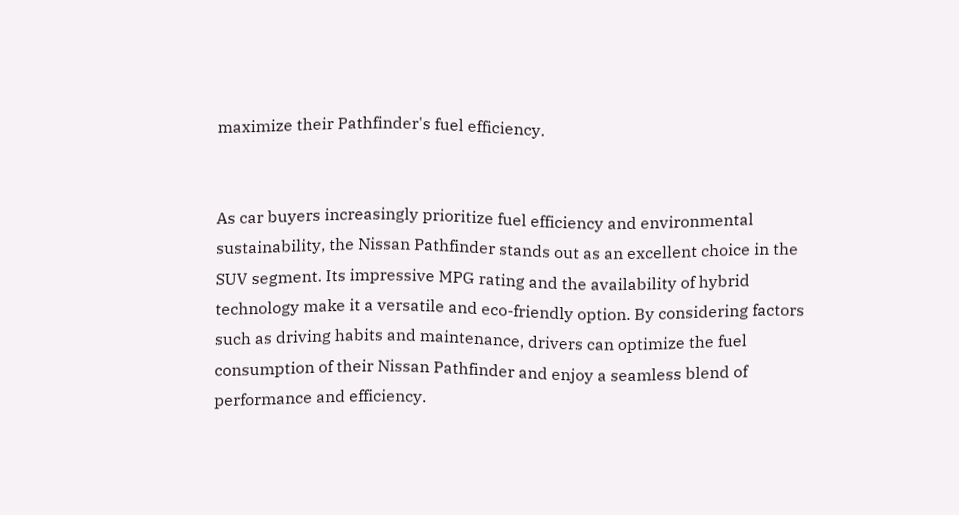maximize their Pathfinder's fuel efficiency.


As car buyers increasingly prioritize fuel efficiency and environmental sustainability, the Nissan Pathfinder stands out as an excellent choice in the SUV segment. Its impressive MPG rating and the availability of hybrid technology make it a versatile and eco-friendly option. By considering factors such as driving habits and maintenance, drivers can optimize the fuel consumption of their Nissan Pathfinder and enjoy a seamless blend of performance and efficiency.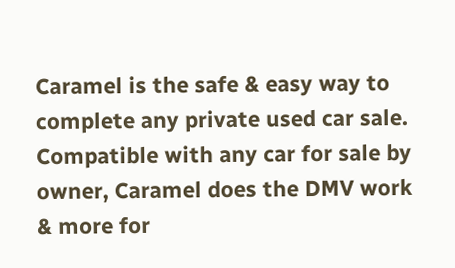Caramel is the safe & easy way to complete any private used car sale. Compatible with any car for sale by owner, Caramel does the DMV work & more for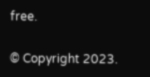free.

© Copyright 2023.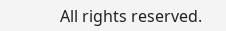All rights reserved.